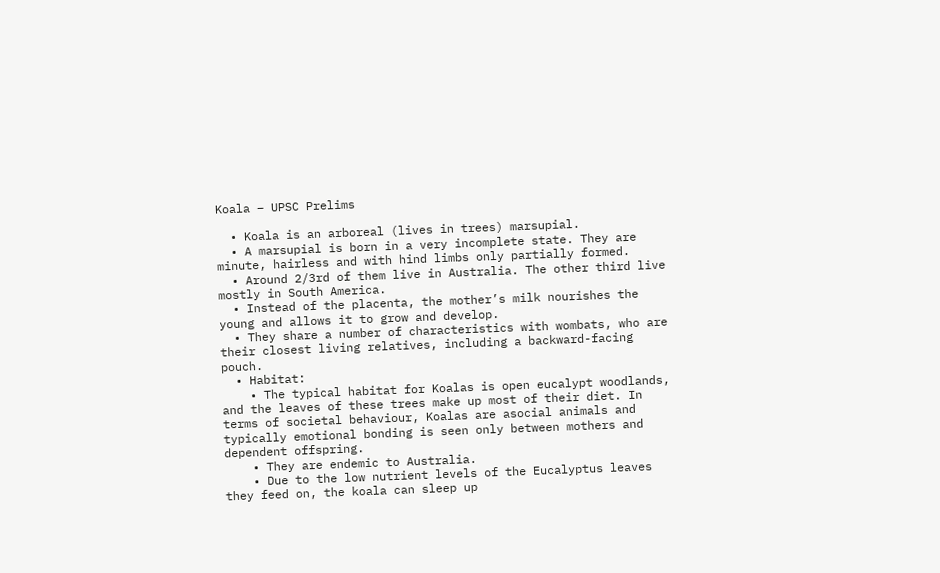Koala – UPSC Prelims

  • Koala is an arboreal (lives in trees) marsupial.
  • A marsupial is born in a very incomplete state. They are minute, hairless and with hind limbs only partially formed.
  • Around 2/3rd of them live in Australia. The other third live mostly in South America.
  • Instead of the placenta, the mother’s milk nourishes the young and allows it to grow and develop.
  • They share a number of characteristics with wombats, who are their closest living relatives, including a backward-facing pouch.
  • Habitat:
    • The typical habitat for Koalas is open eucalypt woodlands, and the leaves of these trees make up most of their diet. In terms of societal behaviour, Koalas are asocial animals and typically emotional bonding is seen only between mothers and dependent offspring.
    • They are endemic to Australia.
    • Due to the low nutrient levels of the Eucalyptus leaves they feed on, the koala can sleep up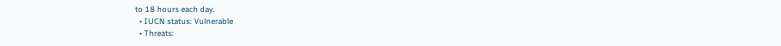to 18 hours each day.
  • IUCN status: Vulnerable
  • Threats: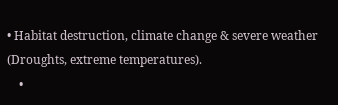• Habitat destruction, climate change & severe weather (Droughts, extreme temperatures).
    •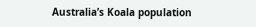Australia’s Koala population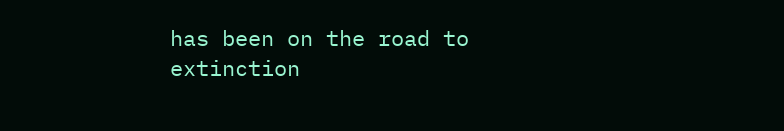has been on the road to extinction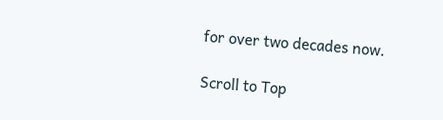for over two decades now.

Scroll to Top